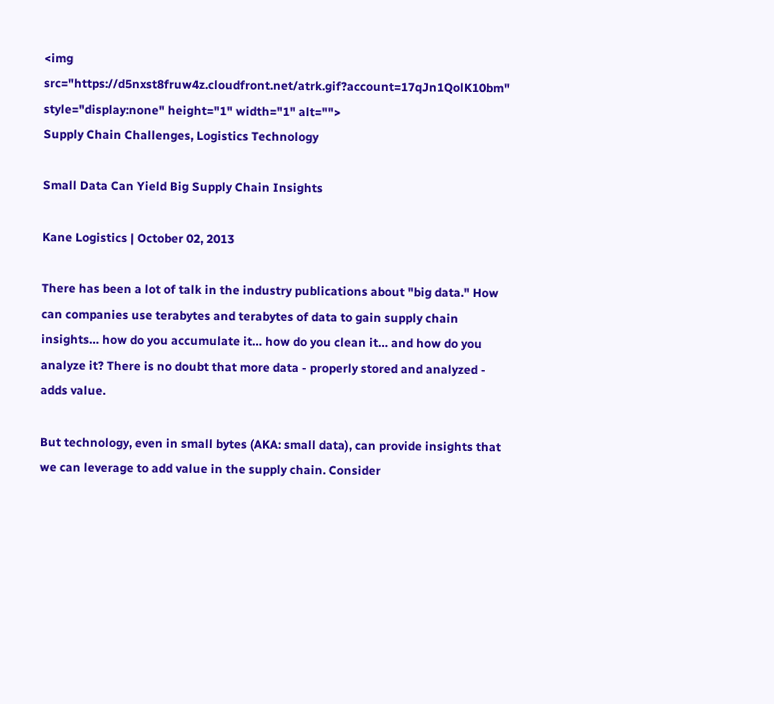<img src="https://d5nxst8fruw4z.cloudfront.net/atrk.gif?account=17qJn1QolK10bm" style="display:none" height="1" width="1" alt="">
Supply Chain Challenges, Logistics Technology

Small Data Can Yield Big Supply Chain Insights

Kane Logistics | October 02, 2013

There has been a lot of talk in the industry publications about "big data." How can companies use terabytes and terabytes of data to gain supply chain insights… how do you accumulate it… how do you clean it… and how do you analyze it? There is no doubt that more data - properly stored and analyzed - adds value.

But technology, even in small bytes (AKA: small data), can provide insights that we can leverage to add value in the supply chain. Consider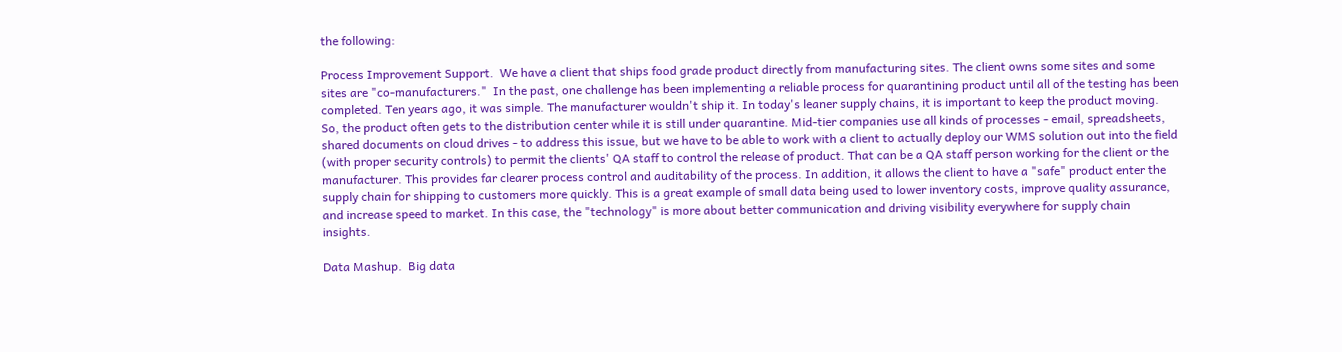the following:

Process Improvement Support.  We have a client that ships food grade product directly from manufacturing sites. The client owns some sites and some sites are "co-manufacturers."  In the past, one challenge has been implementing a reliable process for quarantining product until all of the testing has been completed. Ten years ago, it was simple. The manufacturer wouldn't ship it. In today's leaner supply chains, it is important to keep the product moving. So, the product often gets to the distribution center while it is still under quarantine. Mid-tier companies use all kinds of processes - email, spreadsheets, shared documents on cloud drives - to address this issue, but we have to be able to work with a client to actually deploy our WMS solution out into the field (with proper security controls) to permit the clients' QA staff to control the release of product. That can be a QA staff person working for the client or the manufacturer. This provides far clearer process control and auditability of the process. In addition, it allows the client to have a "safe" product enter the supply chain for shipping to customers more quickly. This is a great example of small data being used to lower inventory costs, improve quality assurance, and increase speed to market. In this case, the "technology" is more about better communication and driving visibility everywhere for supply chain insights.

Data Mashup.  Big data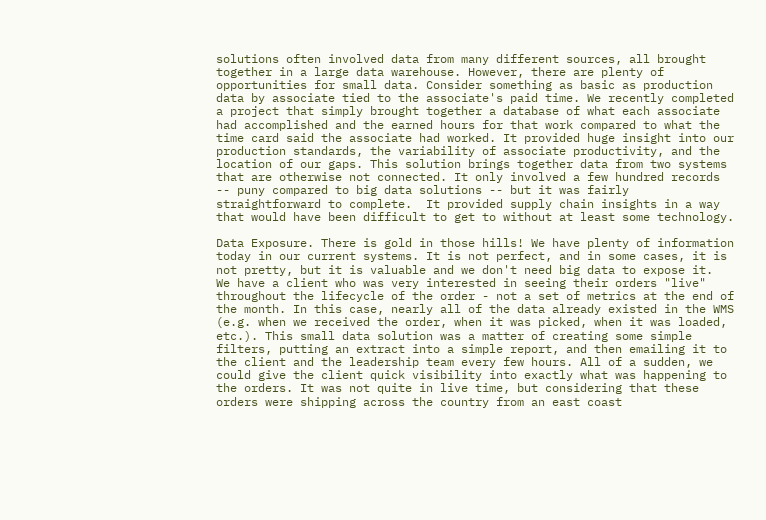solutions often involved data from many different sources, all brought together in a large data warehouse. However, there are plenty of opportunities for small data. Consider something as basic as production data by associate tied to the associate's paid time. We recently completed a project that simply brought together a database of what each associate had accomplished and the earned hours for that work compared to what the time card said the associate had worked. It provided huge insight into our production standards, the variability of associate productivity, and the location of our gaps. This solution brings together data from two systems that are otherwise not connected. It only involved a few hundred records -- puny compared to big data solutions -- but it was fairly straightforward to complete.  It provided supply chain insights in a way that would have been difficult to get to without at least some technology.

Data Exposure. There is gold in those hills! We have plenty of information today in our current systems. It is not perfect, and in some cases, it is not pretty, but it is valuable and we don't need big data to expose it.  We have a client who was very interested in seeing their orders "live" throughout the lifecycle of the order - not a set of metrics at the end of the month. In this case, nearly all of the data already existed in the WMS (e.g. when we received the order, when it was picked, when it was loaded, etc.). This small data solution was a matter of creating some simple filters, putting an extract into a simple report, and then emailing it to the client and the leadership team every few hours. All of a sudden, we could give the client quick visibility into exactly what was happening to the orders. It was not quite in live time, but considering that these orders were shipping across the country from an east coast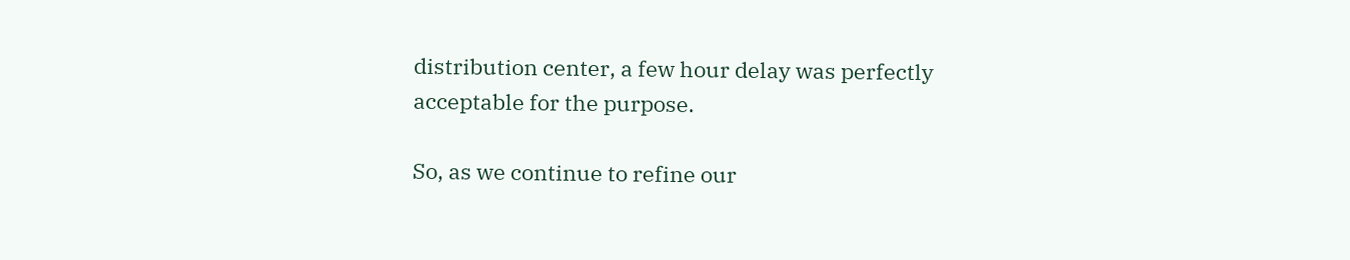distribution center, a few hour delay was perfectly acceptable for the purpose.

So, as we continue to refine our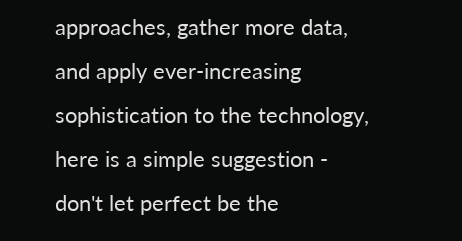approaches, gather more data, and apply ever-increasing sophistication to the technology, here is a simple suggestion - don't let perfect be the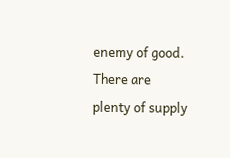enemy of good.  There are plenty of supply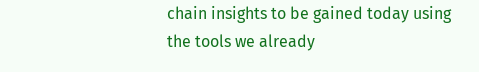chain insights to be gained today using the tools we already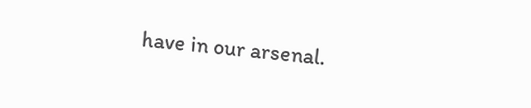have in our arsenal.